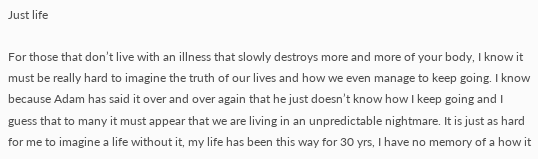Just life

For those that don’t live with an illness that slowly destroys more and more of your body, I know it must be really hard to imagine the truth of our lives and how we even manage to keep going. I know because Adam has said it over and over again that he just doesn’t know how I keep going and I guess that to many it must appear that we are living in an unpredictable nightmare. It is just as hard for me to imagine a life without it, my life has been this way for 30 yrs, I have no memory of a how it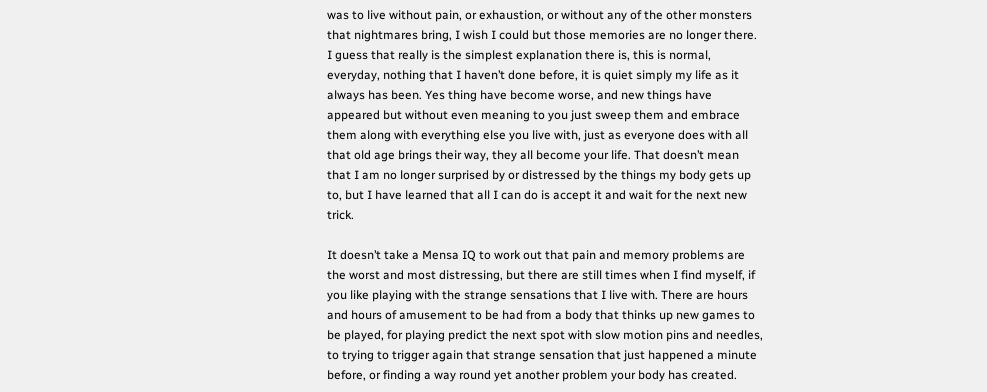was to live without pain, or exhaustion, or without any of the other monsters that nightmares bring, I wish I could but those memories are no longer there. I guess that really is the simplest explanation there is, this is normal, everyday, nothing that I haven’t done before, it is quiet simply my life as it always has been. Yes thing have become worse, and new things have appeared but without even meaning to you just sweep them and embrace them along with everything else you live with, just as everyone does with all that old age brings their way, they all become your life. That doesn’t mean that I am no longer surprised by or distressed by the things my body gets up to, but I have learned that all I can do is accept it and wait for the next new trick.

It doesn’t take a Mensa IQ to work out that pain and memory problems are the worst and most distressing, but there are still times when I find myself, if you like playing with the strange sensations that I live with. There are hours and hours of amusement to be had from a body that thinks up new games to be played, for playing predict the next spot with slow motion pins and needles, to trying to trigger again that strange sensation that just happened a minute before, or finding a way round yet another problem your body has created.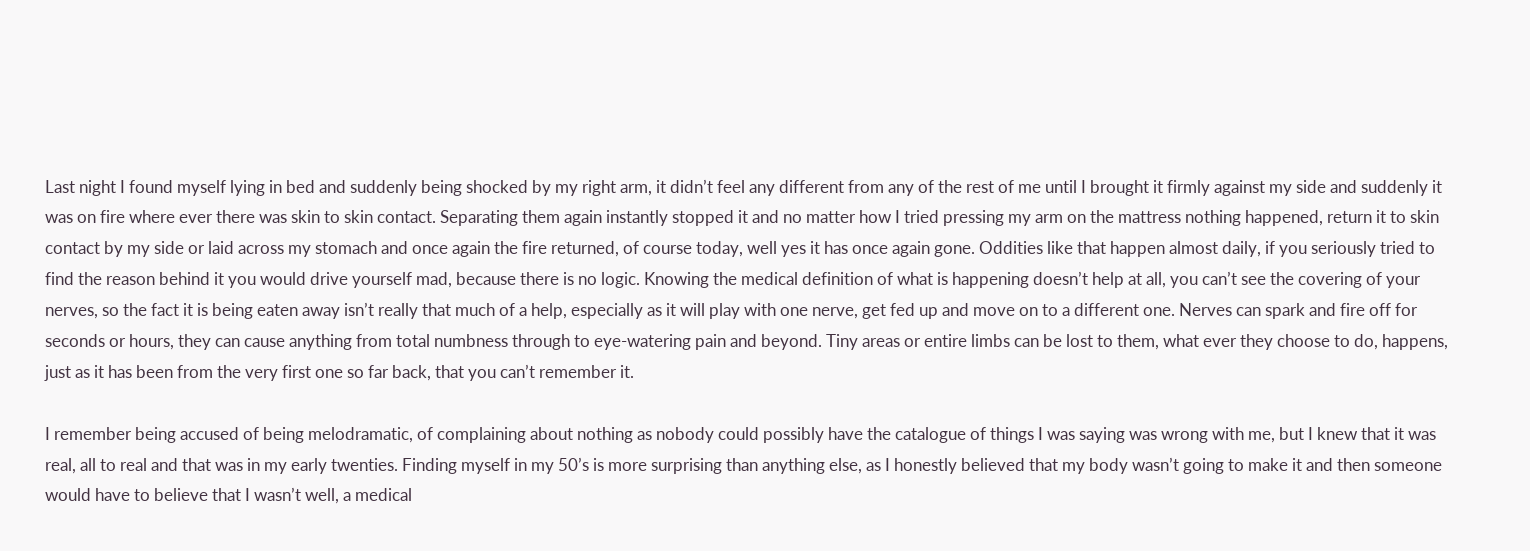Last night I found myself lying in bed and suddenly being shocked by my right arm, it didn’t feel any different from any of the rest of me until I brought it firmly against my side and suddenly it was on fire where ever there was skin to skin contact. Separating them again instantly stopped it and no matter how I tried pressing my arm on the mattress nothing happened, return it to skin contact by my side or laid across my stomach and once again the fire returned, of course today, well yes it has once again gone. Oddities like that happen almost daily, if you seriously tried to find the reason behind it you would drive yourself mad, because there is no logic. Knowing the medical definition of what is happening doesn’t help at all, you can’t see the covering of your nerves, so the fact it is being eaten away isn’t really that much of a help, especially as it will play with one nerve, get fed up and move on to a different one. Nerves can spark and fire off for seconds or hours, they can cause anything from total numbness through to eye-watering pain and beyond. Tiny areas or entire limbs can be lost to them, what ever they choose to do, happens, just as it has been from the very first one so far back, that you can’t remember it.

I remember being accused of being melodramatic, of complaining about nothing as nobody could possibly have the catalogue of things I was saying was wrong with me, but I knew that it was real, all to real and that was in my early twenties. Finding myself in my 50’s is more surprising than anything else, as I honestly believed that my body wasn’t going to make it and then someone would have to believe that I wasn’t well, a medical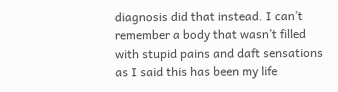diagnosis did that instead. I can’t remember a body that wasn’t filled with stupid pains and daft sensations as I said this has been my life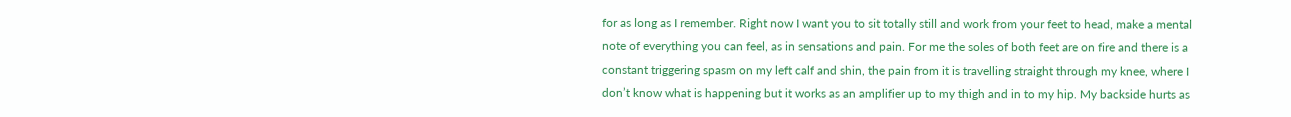for as long as I remember. Right now I want you to sit totally still and work from your feet to head, make a mental note of everything you can feel, as in sensations and pain. For me the soles of both feet are on fire and there is a constant triggering spasm on my left calf and shin, the pain from it is travelling straight through my knee, where I don’t know what is happening but it works as an amplifier up to my thigh and in to my hip. My backside hurts as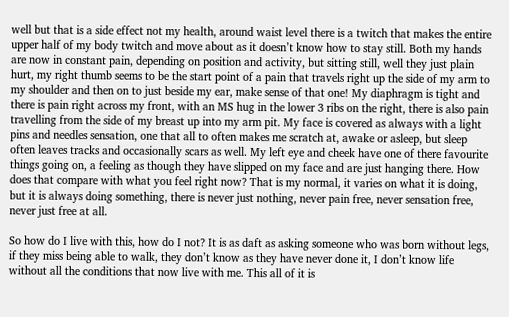well but that is a side effect not my health, around waist level there is a twitch that makes the entire upper half of my body twitch and move about as it doesn’t know how to stay still. Both my hands are now in constant pain, depending on position and activity, but sitting still, well they just plain hurt, my right thumb seems to be the start point of a pain that travels right up the side of my arm to my shoulder and then on to just beside my ear, make sense of that one! My diaphragm is tight and there is pain right across my front, with an MS hug in the lower 3 ribs on the right, there is also pain travelling from the side of my breast up into my arm pit. My face is covered as always with a light pins and needles sensation, one that all to often makes me scratch at, awake or asleep, but sleep often leaves tracks and occasionally scars as well. My left eye and cheek have one of there favourite things going on, a feeling as though they have slipped on my face and are just hanging there. How does that compare with what you feel right now? That is my normal, it varies on what it is doing, but it is always doing something, there is never just nothing, never pain free, never sensation free, never just free at all.

So how do I live with this, how do I not? It is as daft as asking someone who was born without legs, if they miss being able to walk, they don’t know as they have never done it, I don’t know life without all the conditions that now live with me. This all of it is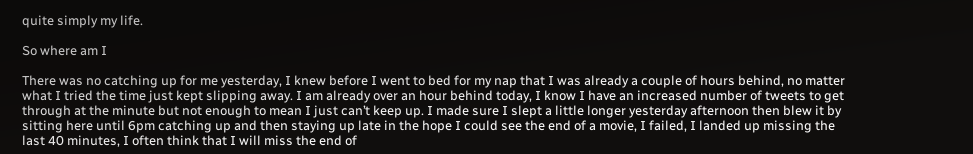quite simply my life.

So where am I

There was no catching up for me yesterday, I knew before I went to bed for my nap that I was already a couple of hours behind, no matter what I tried the time just kept slipping away. I am already over an hour behind today, I know I have an increased number of tweets to get through at the minute but not enough to mean I just can’t keep up. I made sure I slept a little longer yesterday afternoon then blew it by sitting here until 6pm catching up and then staying up late in the hope I could see the end of a movie, I failed, I landed up missing the last 40 minutes, I often think that I will miss the end of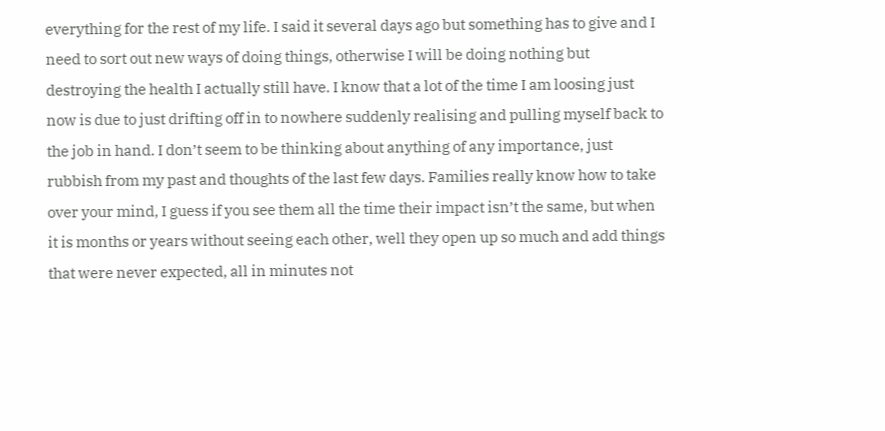everything for the rest of my life. I said it several days ago but something has to give and I need to sort out new ways of doing things, otherwise I will be doing nothing but destroying the health I actually still have. I know that a lot of the time I am loosing just now is due to just drifting off in to nowhere suddenly realising and pulling myself back to the job in hand. I don’t seem to be thinking about anything of any importance, just rubbish from my past and thoughts of the last few days. Families really know how to take over your mind, I guess if you see them all the time their impact isn’t the same, but when it is months or years without seeing each other, well they open up so much and add things that were never expected, all in minutes not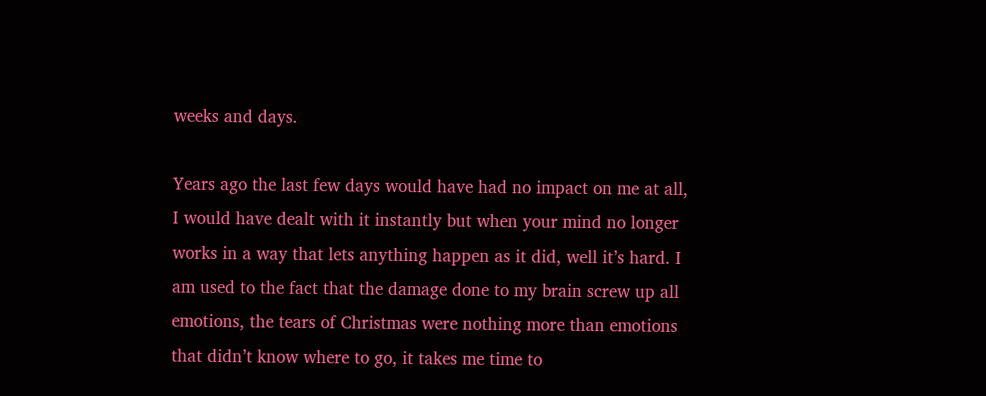weeks and days.

Years ago the last few days would have had no impact on me at all, I would have dealt with it instantly but when your mind no longer works in a way that lets anything happen as it did, well it’s hard. I am used to the fact that the damage done to my brain screw up all emotions, the tears of Christmas were nothing more than emotions that didn’t know where to go, it takes me time to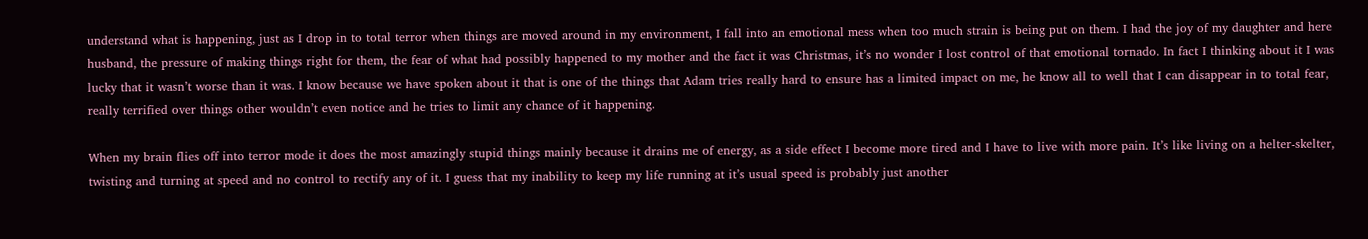understand what is happening, just as I drop in to total terror when things are moved around in my environment, I fall into an emotional mess when too much strain is being put on them. I had the joy of my daughter and here husband, the pressure of making things right for them, the fear of what had possibly happened to my mother and the fact it was Christmas, it’s no wonder I lost control of that emotional tornado. In fact I thinking about it I was lucky that it wasn’t worse than it was. I know because we have spoken about it that is one of the things that Adam tries really hard to ensure has a limited impact on me, he know all to well that I can disappear in to total fear, really terrified over things other wouldn’t even notice and he tries to limit any chance of it happening.

When my brain flies off into terror mode it does the most amazingly stupid things mainly because it drains me of energy, as a side effect I become more tired and I have to live with more pain. It’s like living on a helter-skelter, twisting and turning at speed and no control to rectify any of it. I guess that my inability to keep my life running at it’s usual speed is probably just another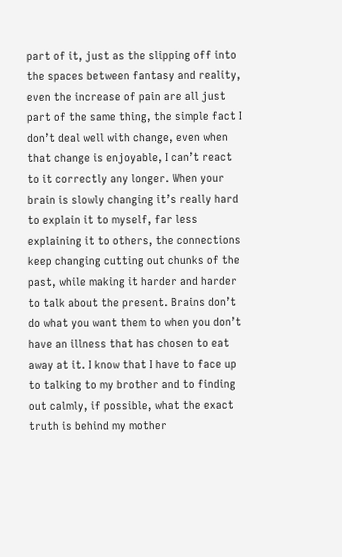part of it, just as the slipping off into the spaces between fantasy and reality, even the increase of pain are all just part of the same thing, the simple fact I don’t deal well with change, even when that change is enjoyable, I can’t react to it correctly any longer. When your brain is slowly changing it’s really hard to explain it to myself, far less explaining it to others, the connections keep changing cutting out chunks of the past, while making it harder and harder to talk about the present. Brains don’t do what you want them to when you don’t have an illness that has chosen to eat away at it. I know that I have to face up to talking to my brother and to finding out calmly, if possible, what the exact truth is behind my mother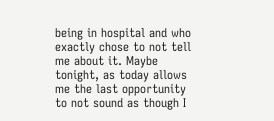being in hospital and who exactly chose to not tell me about it. Maybe tonight, as today allows me the last opportunity to not sound as though I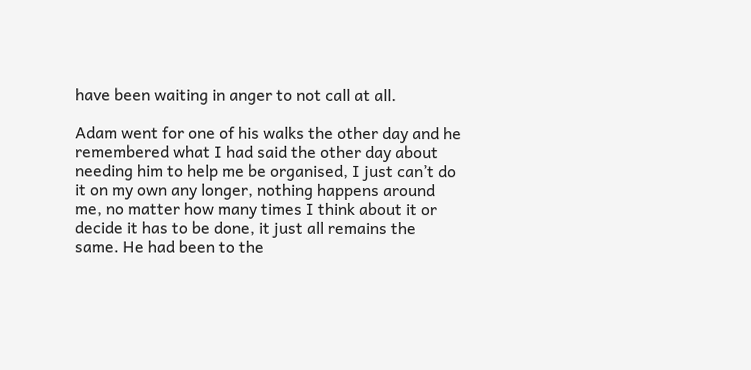have been waiting in anger to not call at all.

Adam went for one of his walks the other day and he remembered what I had said the other day about needing him to help me be organised, I just can’t do it on my own any longer, nothing happens around me, no matter how many times I think about it or decide it has to be done, it just all remains the same. He had been to the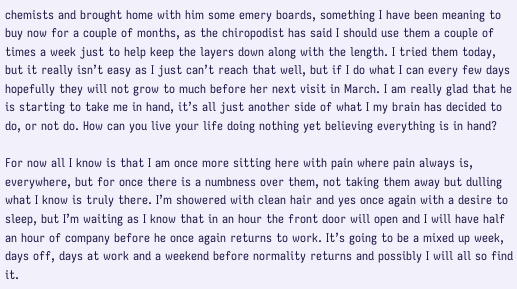chemists and brought home with him some emery boards, something I have been meaning to buy now for a couple of months, as the chiropodist has said I should use them a couple of times a week just to help keep the layers down along with the length. I tried them today, but it really isn’t easy as I just can’t reach that well, but if I do what I can every few days hopefully they will not grow to much before her next visit in March. I am really glad that he is starting to take me in hand, it’s all just another side of what I my brain has decided to do, or not do. How can you live your life doing nothing yet believing everything is in hand?

For now all I know is that I am once more sitting here with pain where pain always is, everywhere, but for once there is a numbness over them, not taking them away but dulling what I know is truly there. I’m showered with clean hair and yes once again with a desire to sleep, but I’m waiting as I know that in an hour the front door will open and I will have half an hour of company before he once again returns to work. It’s going to be a mixed up week, days off, days at work and a weekend before normality returns and possibly I will all so find it.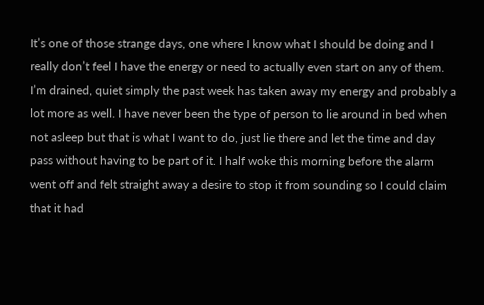It’s one of those strange days, one where I know what I should be doing and I really don’t feel I have the energy or need to actually even start on any of them. I’m drained, quiet simply the past week has taken away my energy and probably a lot more as well. I have never been the type of person to lie around in bed when not asleep but that is what I want to do, just lie there and let the time and day pass without having to be part of it. I half woke this morning before the alarm went off and felt straight away a desire to stop it from sounding so I could claim that it had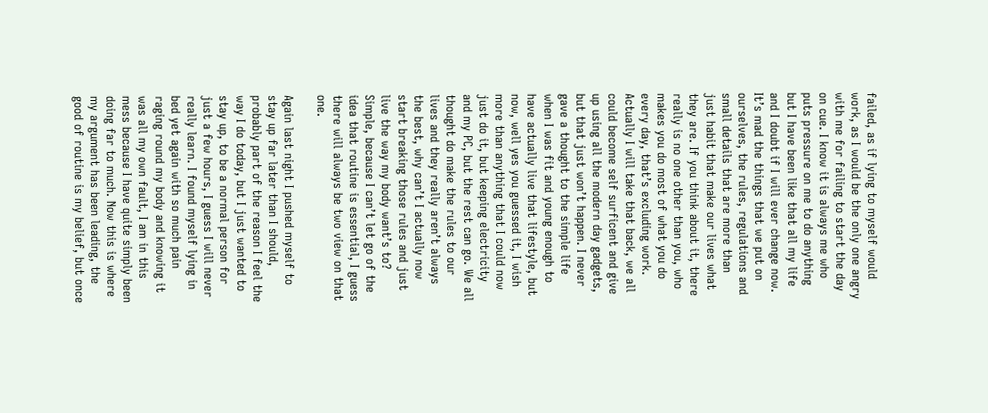failed, as if lying to myself would work, as I would be the only one angry with me for failing to start the day on cue. I know it is always me who puts pressure on me to do anything but I have been like that all my life and I doubt if I will ever change now. It’s mad the things that we put on ourselves, the rules, regulations and small details that are more than just habit that make our lives what they are. If you think about it, there really is no one other than you, who makes you do most of what you do every day, that’s excluding work. Actually I will take that back, we all could become self surficent and give up using all the modern day gadgets, but that just won’t happen. I never gave a thought to the simple life when I was fit and young enough to have actually live that lifestyle, but now, well yes you guessed it, I wish more than anything that I could now just do it, but keeping electricity and my PC, but the rest can go. We all thought do make the rules to our lives and they really aren’t always the best, why can’t I actually now start breaking those rules and just live the way my body want’s to? Simple, because I can’t let go of the idea that routine is essential, I guess there will always be two view on that one.

Again last night I pushed myself to stay up far later than I should, probably part of the reason I feel the way I do today, but I just wanted to stay up, to be a normal person for just a few hours, I guess I will never really learn. I found myself lying in bed yet again with so much pain raging round my body and knowing it was all my own fault, I am in this mess because I have quite simply been doing far to much. Now this is where my argument has been leading, the good of routine is my belief, but once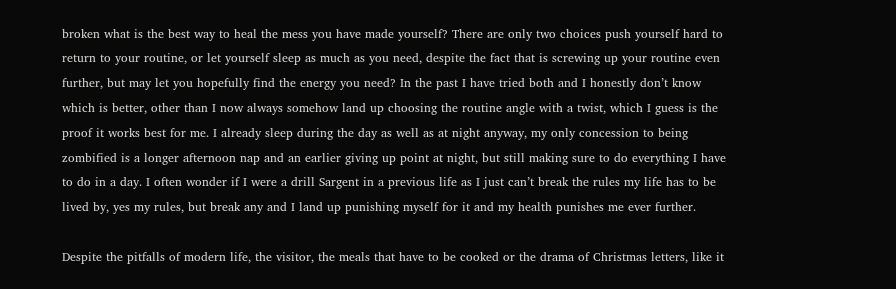broken what is the best way to heal the mess you have made yourself? There are only two choices push yourself hard to return to your routine, or let yourself sleep as much as you need, despite the fact that is screwing up your routine even further, but may let you hopefully find the energy you need? In the past I have tried both and I honestly don’t know which is better, other than I now always somehow land up choosing the routine angle with a twist, which I guess is the proof it works best for me. I already sleep during the day as well as at night anyway, my only concession to being zombified is a longer afternoon nap and an earlier giving up point at night, but still making sure to do everything I have to do in a day. I often wonder if I were a drill Sargent in a previous life as I just can’t break the rules my life has to be lived by, yes my rules, but break any and I land up punishing myself for it and my health punishes me ever further.

Despite the pitfalls of modern life, the visitor, the meals that have to be cooked or the drama of Christmas letters, like it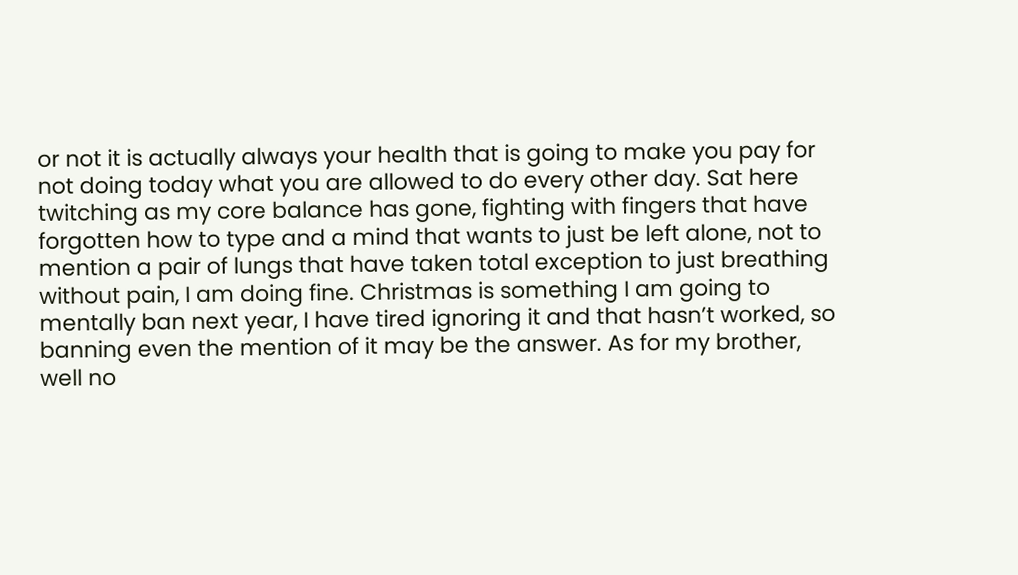or not it is actually always your health that is going to make you pay for not doing today what you are allowed to do every other day. Sat here twitching as my core balance has gone, fighting with fingers that have forgotten how to type and a mind that wants to just be left alone, not to mention a pair of lungs that have taken total exception to just breathing without pain, I am doing fine. Christmas is something I am going to mentally ban next year, I have tired ignoring it and that hasn’t worked, so banning even the mention of it may be the answer. As for my brother, well no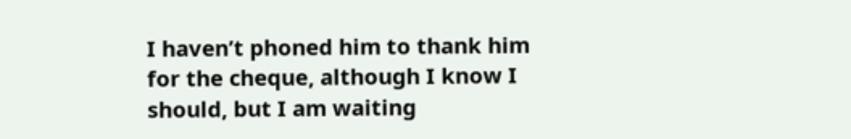I haven’t phoned him to thank him for the cheque, although I know I should, but I am waiting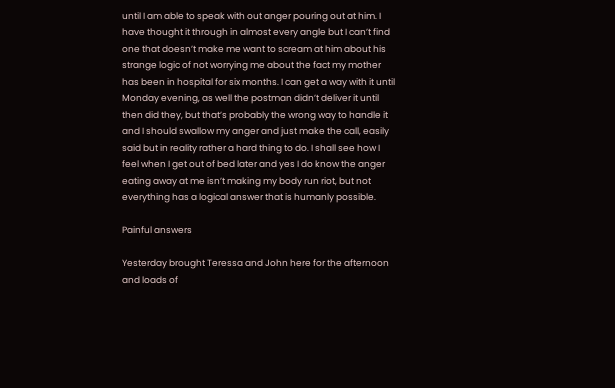until I am able to speak with out anger pouring out at him. I have thought it through in almost every angle but I can’t find one that doesn’t make me want to scream at him about his strange logic of not worrying me about the fact my mother has been in hospital for six months. I can get a way with it until Monday evening, as well the postman didn’t deliver it until then did they, but that’s probably the wrong way to handle it and I should swallow my anger and just make the call, easily said but in reality rather a hard thing to do. I shall see how I feel when I get out of bed later and yes I do know the anger eating away at me isn’t making my body run riot, but not everything has a logical answer that is humanly possible.

Painful answers

Yesterday brought Teressa and John here for the afternoon and loads of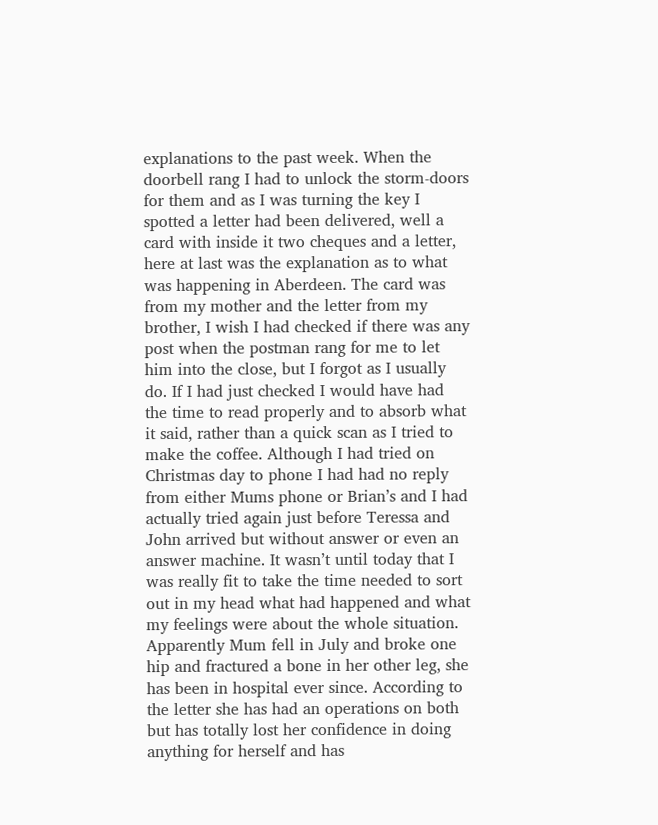explanations to the past week. When the doorbell rang I had to unlock the storm-doors for them and as I was turning the key I spotted a letter had been delivered, well a card with inside it two cheques and a letter, here at last was the explanation as to what was happening in Aberdeen. The card was from my mother and the letter from my brother, I wish I had checked if there was any post when the postman rang for me to let him into the close, but I forgot as I usually do. If I had just checked I would have had the time to read properly and to absorb what it said, rather than a quick scan as I tried to make the coffee. Although I had tried on Christmas day to phone I had had no reply from either Mums phone or Brian’s and I had actually tried again just before Teressa and John arrived but without answer or even an answer machine. It wasn’t until today that I was really fit to take the time needed to sort out in my head what had happened and what my feelings were about the whole situation. Apparently Mum fell in July and broke one hip and fractured a bone in her other leg, she has been in hospital ever since. According to the letter she has had an operations on both but has totally lost her confidence in doing anything for herself and has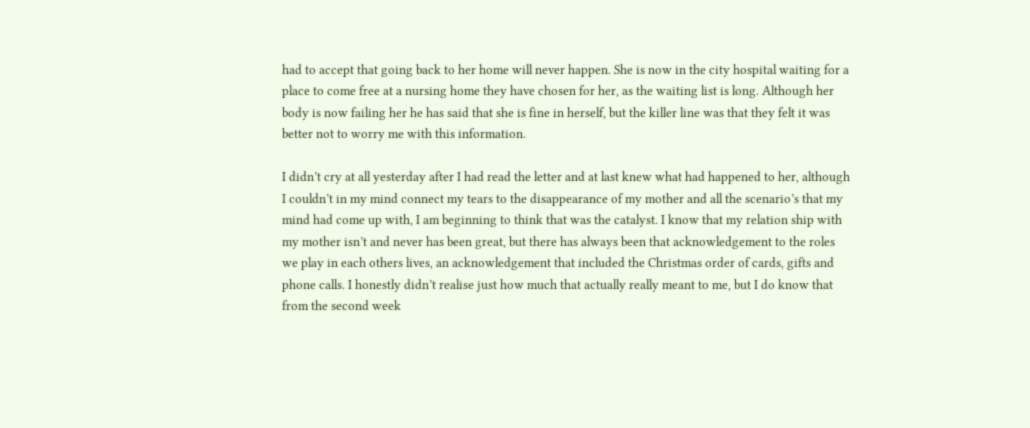had to accept that going back to her home will never happen. She is now in the city hospital waiting for a place to come free at a nursing home they have chosen for her, as the waiting list is long. Although her body is now failing her he has said that she is fine in herself, but the killer line was that they felt it was better not to worry me with this information.

I didn’t cry at all yesterday after I had read the letter and at last knew what had happened to her, although I couldn’t in my mind connect my tears to the disappearance of my mother and all the scenario’s that my mind had come up with, I am beginning to think that was the catalyst. I know that my relation ship with my mother isn’t and never has been great, but there has always been that acknowledgement to the roles we play in each others lives, an acknowledgement that included the Christmas order of cards, gifts and phone calls. I honestly didn’t realise just how much that actually really meant to me, but I do know that from the second week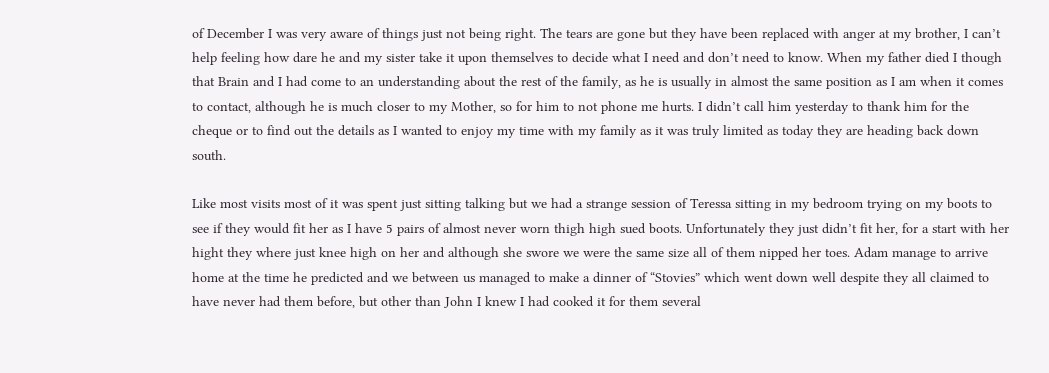of December I was very aware of things just not being right. The tears are gone but they have been replaced with anger at my brother, I can’t help feeling how dare he and my sister take it upon themselves to decide what I need and don’t need to know. When my father died I though that Brain and I had come to an understanding about the rest of the family, as he is usually in almost the same position as I am when it comes to contact, although he is much closer to my Mother, so for him to not phone me hurts. I didn’t call him yesterday to thank him for the cheque or to find out the details as I wanted to enjoy my time with my family as it was truly limited as today they are heading back down south.

Like most visits most of it was spent just sitting talking but we had a strange session of Teressa sitting in my bedroom trying on my boots to see if they would fit her as I have 5 pairs of almost never worn thigh high sued boots. Unfortunately they just didn’t fit her, for a start with her hight they where just knee high on her and although she swore we were the same size all of them nipped her toes. Adam manage to arrive home at the time he predicted and we between us managed to make a dinner of “Stovies” which went down well despite they all claimed to have never had them before, but other than John I knew I had cooked it for them several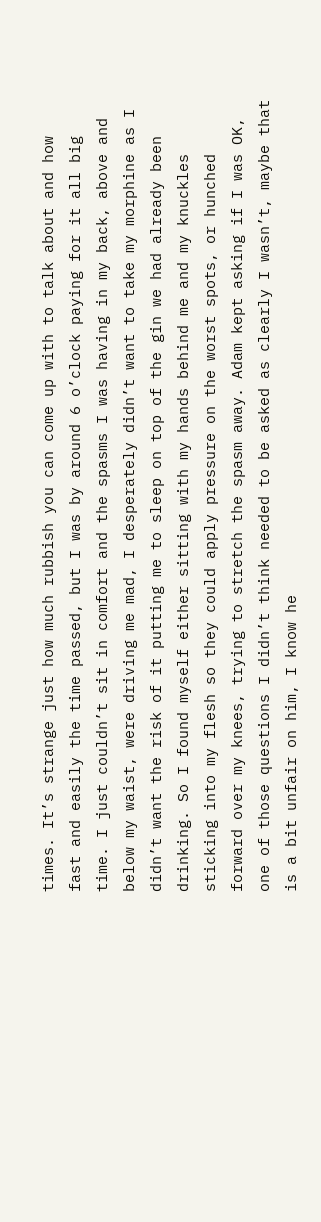times. It’s strange just how much rubbish you can come up with to talk about and how fast and easily the time passed, but I was by around 6 o’clock paying for it all big time. I just couldn’t sit in comfort and the spasms I was having in my back, above and below my waist, were driving me mad, I desperately didn’t want to take my morphine as I didn’t want the risk of it putting me to sleep on top of the gin we had already been drinking. So I found myself either sitting with my hands behind me and my knuckles sticking into my flesh so they could apply pressure on the worst spots, or hunched forward over my knees, trying to stretch the spasm away. Adam kept asking if I was OK, one of those questions I didn’t think needed to be asked as clearly I wasn’t, maybe that is a bit unfair on him, I know he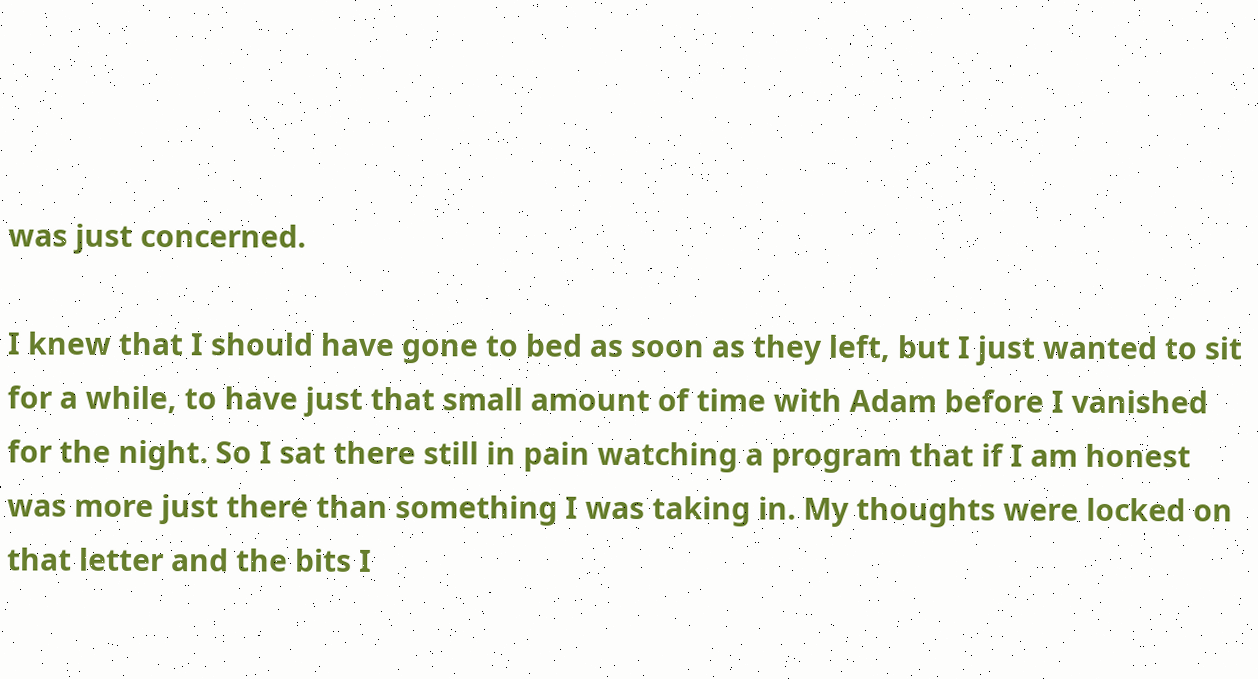was just concerned.

I knew that I should have gone to bed as soon as they left, but I just wanted to sit for a while, to have just that small amount of time with Adam before I vanished for the night. So I sat there still in pain watching a program that if I am honest was more just there than something I was taking in. My thoughts were locked on that letter and the bits I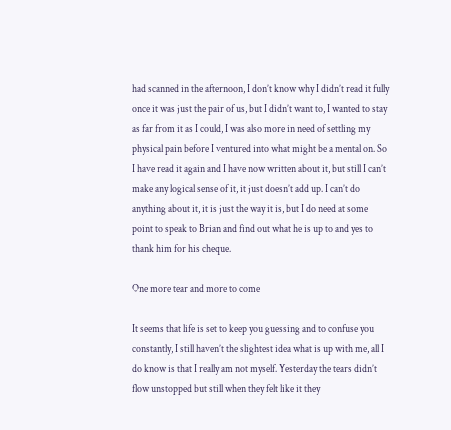had scanned in the afternoon, I don’t know why I didn’t read it fully once it was just the pair of us, but I didn’t want to, I wanted to stay as far from it as I could, I was also more in need of settling my physical pain before I ventured into what might be a mental on. So I have read it again and I have now written about it, but still I can’t make any logical sense of it, it just doesn’t add up. I can’t do anything about it, it is just the way it is, but I do need at some point to speak to Brian and find out what he is up to and yes to thank him for his cheque.

One more tear and more to come

It seems that life is set to keep you guessing and to confuse you constantly, I still haven’t the slightest idea what is up with me, all I do know is that I really am not myself. Yesterday the tears didn’t flow unstopped but still when they felt like it they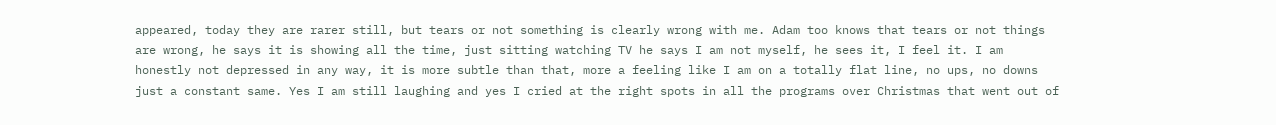appeared, today they are rarer still, but tears or not something is clearly wrong with me. Adam too knows that tears or not things are wrong, he says it is showing all the time, just sitting watching TV he says I am not myself, he sees it, I feel it. I am honestly not depressed in any way, it is more subtle than that, more a feeling like I am on a totally flat line, no ups, no downs just a constant same. Yes I am still laughing and yes I cried at the right spots in all the programs over Christmas that went out of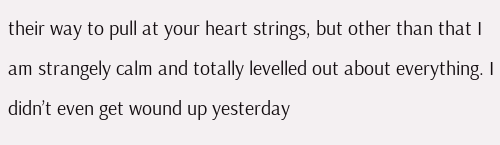their way to pull at your heart strings, but other than that I am strangely calm and totally levelled out about everything. I didn’t even get wound up yesterday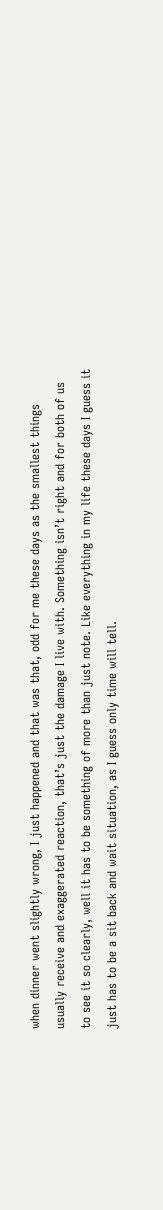when dinner went slightly wrong, I just happened and that was that, odd for me these days as the smallest things usually receive and exaggerated reaction, that’s just the damage I live with. Something isn’t right and for both of us to see it so clearly, well it has to be something of more than just note. Like everything in my life these days I guess it just has to be a sit back and wait situation, as I guess only time will tell.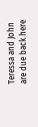Teressa and John are due back here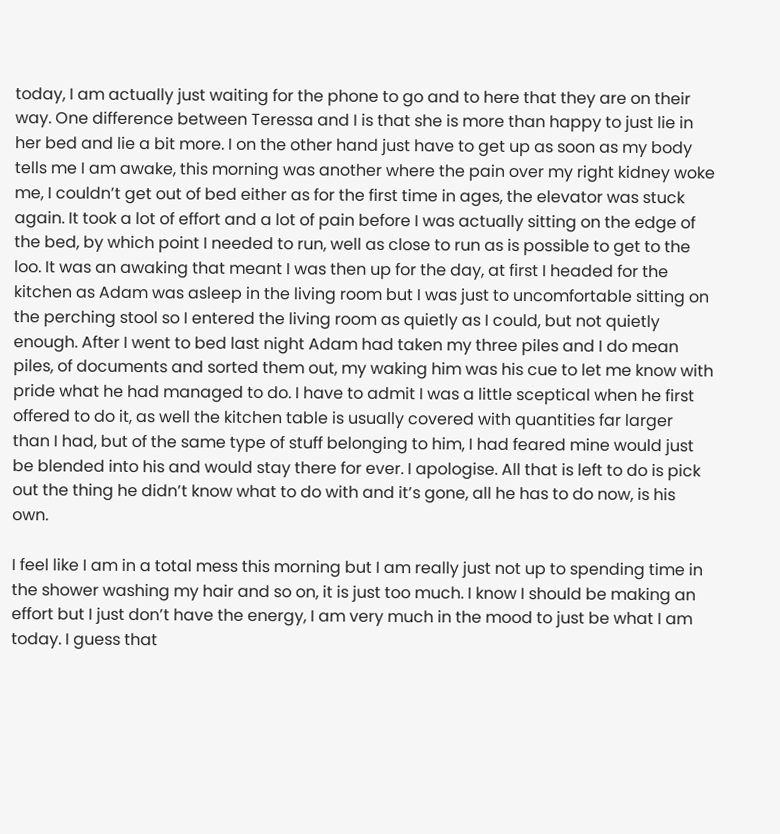today, I am actually just waiting for the phone to go and to here that they are on their way. One difference between Teressa and I is that she is more than happy to just lie in her bed and lie a bit more. I on the other hand just have to get up as soon as my body tells me I am awake, this morning was another where the pain over my right kidney woke me, I couldn’t get out of bed either as for the first time in ages, the elevator was stuck again. It took a lot of effort and a lot of pain before I was actually sitting on the edge of the bed, by which point I needed to run, well as close to run as is possible to get to the loo. It was an awaking that meant I was then up for the day, at first I headed for the kitchen as Adam was asleep in the living room but I was just to uncomfortable sitting on the perching stool so I entered the living room as quietly as I could, but not quietly enough. After I went to bed last night Adam had taken my three piles and I do mean piles, of documents and sorted them out, my waking him was his cue to let me know with pride what he had managed to do. I have to admit I was a little sceptical when he first offered to do it, as well the kitchen table is usually covered with quantities far larger than I had, but of the same type of stuff belonging to him, I had feared mine would just be blended into his and would stay there for ever. I apologise. All that is left to do is pick out the thing he didn’t know what to do with and it’s gone, all he has to do now, is his own.

I feel like I am in a total mess this morning but I am really just not up to spending time in the shower washing my hair and so on, it is just too much. I know I should be making an effort but I just don’t have the energy, I am very much in the mood to just be what I am today. I guess that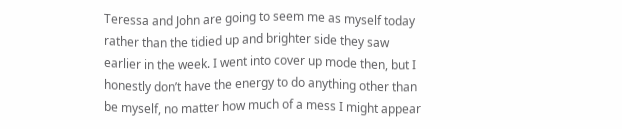Teressa and John are going to seem me as myself today rather than the tidied up and brighter side they saw earlier in the week. I went into cover up mode then, but I honestly don’t have the energy to do anything other than be myself, no matter how much of a mess I might appear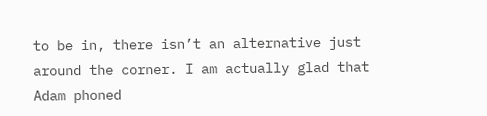to be in, there isn’t an alternative just around the corner. I am actually glad that Adam phoned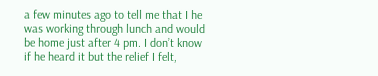a few minutes ago to tell me that I he was working through lunch and would be home just after 4 pm. I don’t know if he heard it but the relief I felt,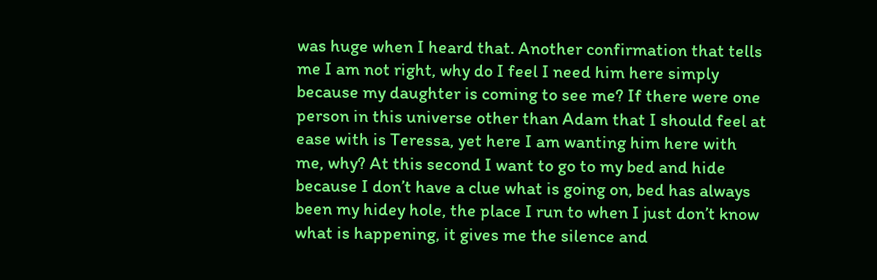was huge when I heard that. Another confirmation that tells me I am not right, why do I feel I need him here simply because my daughter is coming to see me? If there were one person in this universe other than Adam that I should feel at ease with is Teressa, yet here I am wanting him here with me, why? At this second I want to go to my bed and hide because I don’t have a clue what is going on, bed has always been my hidey hole, the place I run to when I just don’t know what is happening, it gives me the silence and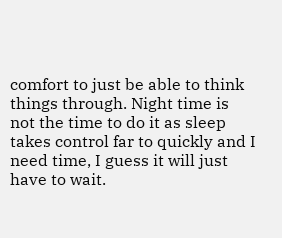comfort to just be able to think things through. Night time is not the time to do it as sleep takes control far to quickly and I need time, I guess it will just have to wait.